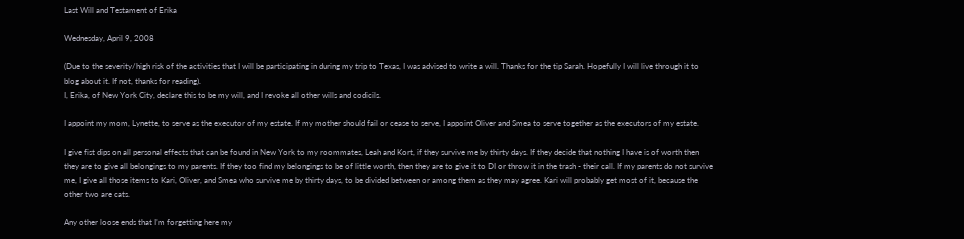Last Will and Testament of Erika

Wednesday, April 9, 2008

(Due to the severity/high risk of the activities that I will be participating in during my trip to Texas, I was advised to write a will. Thanks for the tip Sarah. Hopefully I will live through it to blog about it. If not, thanks for reading).
I, Erika, of New York City, declare this to be my will, and I revoke all other wills and codicils.

I appoint my mom, Lynette, to serve as the executor of my estate. If my mother should fail or cease to serve, I appoint Oliver and Smea to serve together as the executors of my estate.

I give fist dips on all personal effects that can be found in New York to my roommates, Leah and Kort, if they survive me by thirty days. If they decide that nothing I have is of worth then they are to give all belongings to my parents. If they too find my belongings to be of little worth, then they are to give it to DI or throw it in the trash - their call. If my parents do not survive me, I give all those items to Kari, Oliver, and Smea who survive me by thirty days, to be divided between or among them as they may agree. Kari will probably get most of it, because the other two are cats.

Any other loose ends that I’m forgetting here my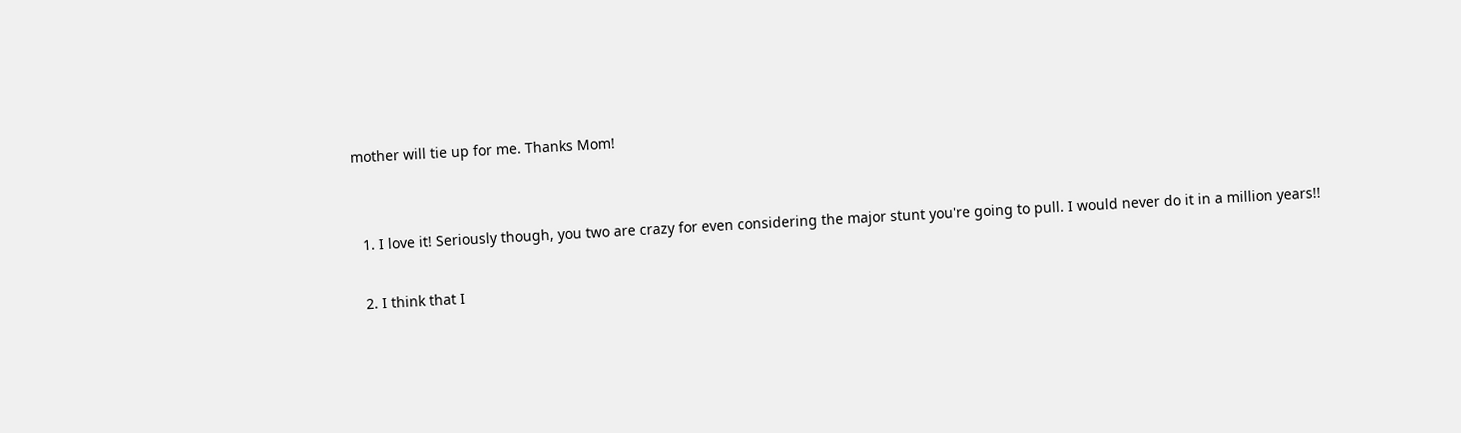mother will tie up for me. Thanks Mom!


  1. I love it! Seriously though, you two are crazy for even considering the major stunt you're going to pull. I would never do it in a million years!!

  2. I think that I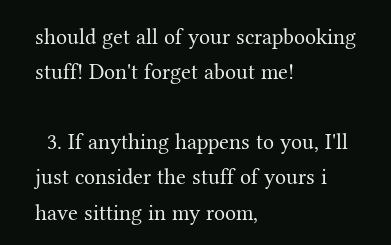should get all of your scrapbooking stuff! Don't forget about me!

  3. If anything happens to you, I'll just consider the stuff of yours i have sitting in my room,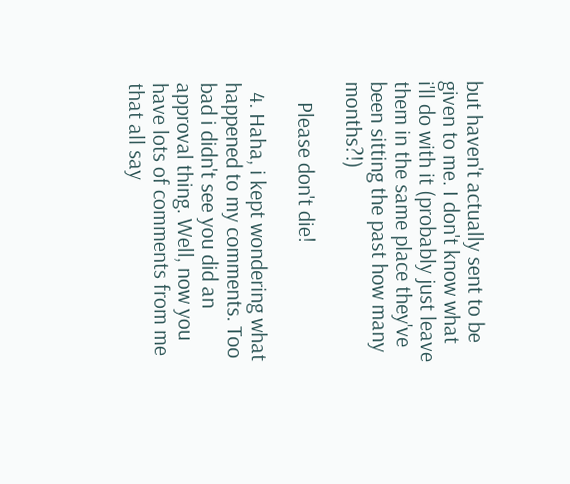but haven't actually sent to be given to me. I don't know what i'll do with it (probably just leave them in the same place they've been sitting the past how many months?!)

    Please don't die!

  4. Haha, i kept wondering what happened to my comments. Too bad i didn't see you did an approval thing. Well, now you have lots of comments from me that all say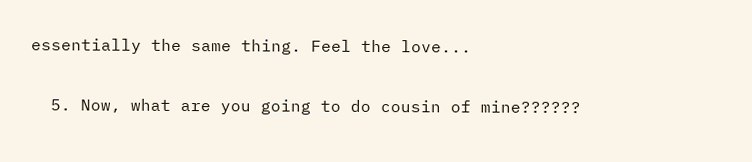essentially the same thing. Feel the love...

  5. Now, what are you going to do cousin of mine??????